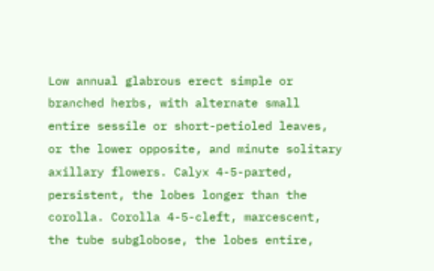Low annual glabrous erect simple or branched herbs, with alternate small entire sessile or short-petioled leaves, or the lower opposite, and minute solitary axillary flowers. Calyx 4-5-parted, persistent, the lobes longer than the corolla. Corolla 4-5-cleft, marcescent, the tube subglobose, the lobes entire,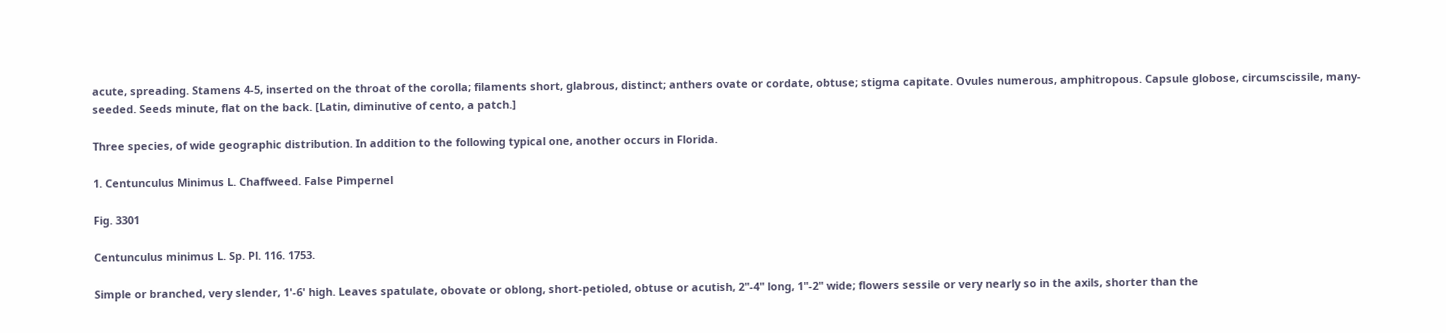acute, spreading. Stamens 4-5, inserted on the throat of the corolla; filaments short, glabrous, distinct; anthers ovate or cordate, obtuse; stigma capitate. Ovules numerous, amphitropous. Capsule globose, circumscissile, many-seeded. Seeds minute, flat on the back. [Latin, diminutive of cento, a patch.]

Three species, of wide geographic distribution. In addition to the following typical one, another occurs in Florida.

1. Centunculus Minimus L. Chaffweed. False Pimpernel

Fig. 3301

Centunculus minimus L. Sp. Pl. 116. 1753.

Simple or branched, very slender, 1'-6' high. Leaves spatulate, obovate or oblong, short-petioled, obtuse or acutish, 2"-4" long, 1"-2" wide; flowers sessile or very nearly so in the axils, shorter than the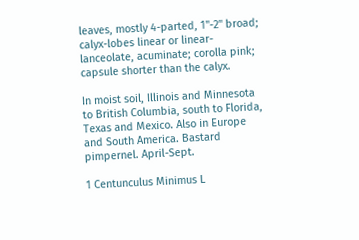leaves, mostly 4-parted, 1"-2" broad; calyx-lobes linear or linear-lanceolate, acuminate; corolla pink; capsule shorter than the calyx.

In moist soil, Illinois and Minnesota to British Columbia, south to Florida, Texas and Mexico. Also in Europe and South America. Bastard pimpernel. April-Sept.

1 Centunculus Minimus L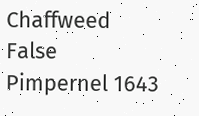Chaffweed False Pimpernel 1643